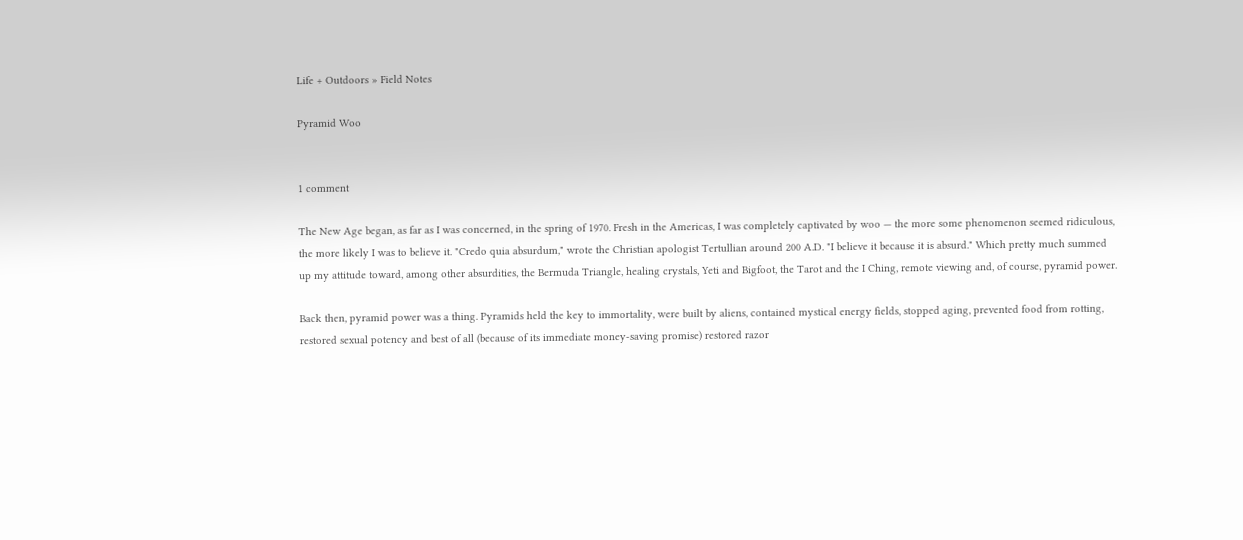Life + Outdoors » Field Notes

Pyramid Woo


1 comment

The New Age began, as far as I was concerned, in the spring of 1970. Fresh in the Americas, I was completely captivated by woo — the more some phenomenon seemed ridiculous, the more likely I was to believe it. "Credo quia absurdum," wrote the Christian apologist Tertullian around 200 A.D. "I believe it because it is absurd." Which pretty much summed up my attitude toward, among other absurdities, the Bermuda Triangle, healing crystals, Yeti and Bigfoot, the Tarot and the I Ching, remote viewing and, of course, pyramid power.

Back then, pyramid power was a thing. Pyramids held the key to immortality, were built by aliens, contained mystical energy fields, stopped aging, prevented food from rotting, restored sexual potency and best of all (because of its immediate money-saving promise) restored razor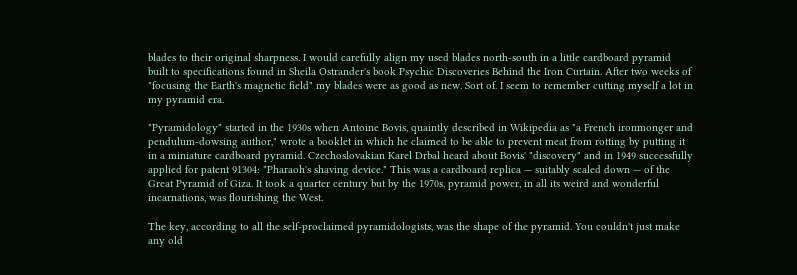blades to their original sharpness. I would carefully align my used blades north-south in a little cardboard pyramid built to specifications found in Sheila Ostrander's book Psychic Discoveries Behind the Iron Curtain. After two weeks of "focusing the Earth's magnetic field" my blades were as good as new. Sort of. I seem to remember cutting myself a lot in my pyramid era.

"Pyramidology" started in the 1930s when Antoine Bovis, quaintly described in Wikipedia as "a French ironmonger and pendulum-dowsing author," wrote a booklet in which he claimed to be able to prevent meat from rotting by putting it in a miniature cardboard pyramid. Czechoslovakian Karel Drbal heard about Bovis' "discovery" and in 1949 successfully applied for patent 91304: "Pharaoh's shaving device." This was a cardboard replica — suitably scaled down — of the Great Pyramid of Giza. It took a quarter century but by the 1970s, pyramid power, in all its weird and wonderful incarnations, was flourishing the West.

The key, according to all the self-proclaimed pyramidologists, was the shape of the pyramid. You couldn't just make any old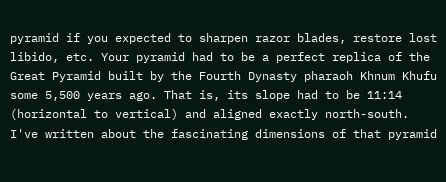pyramid if you expected to sharpen razor blades, restore lost libido, etc. Your pyramid had to be a perfect replica of the Great Pyramid built by the Fourth Dynasty pharaoh Khnum Khufu some 5,500 years ago. That is, its slope had to be 11:14 (horizontal to vertical) and aligned exactly north-south. I've written about the fascinating dimensions of that pyramid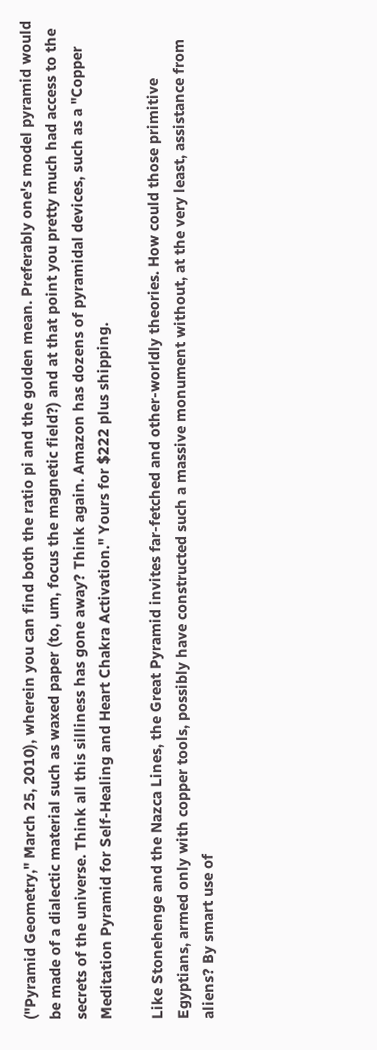("Pyramid Geometry," March 25, 2010), wherein you can find both the ratio pi and the golden mean. Preferably one's model pyramid would be made of a dialectic material such as waxed paper (to, um, focus the magnetic field?) and at that point you pretty much had access to the secrets of the universe. Think all this silliness has gone away? Think again. Amazon has dozens of pyramidal devices, such as a "Copper Meditation Pyramid for Self-Healing and Heart Chakra Activation." Yours for $222 plus shipping.

Like Stonehenge and the Nazca Lines, the Great Pyramid invites far-fetched and other-worldly theories. How could those primitive Egyptians, armed only with copper tools, possibly have constructed such a massive monument without, at the very least, assistance from aliens? By smart use of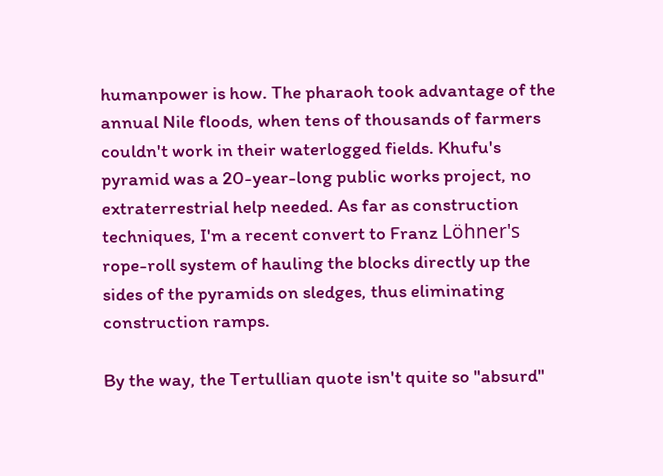humanpower is how. The pharaoh took advantage of the annual Nile floods, when tens of thousands of farmers couldn't work in their waterlogged fields. Khufu's pyramid was a 20-year-long public works project, no extraterrestrial help needed. As far as construction techniques, I'm a recent convert to Franz Löhner's rope-roll system of hauling the blocks directly up the sides of the pyramids on sledges, thus eliminating construction ramps.

By the way, the Tertullian quote isn't quite so "absurd"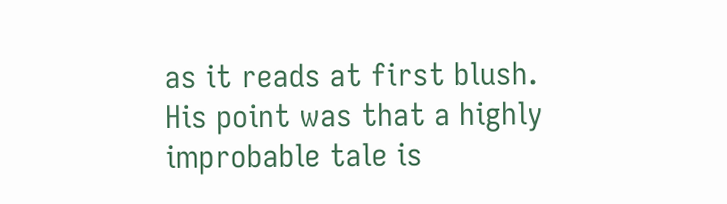as it reads at first blush. His point was that a highly improbable tale is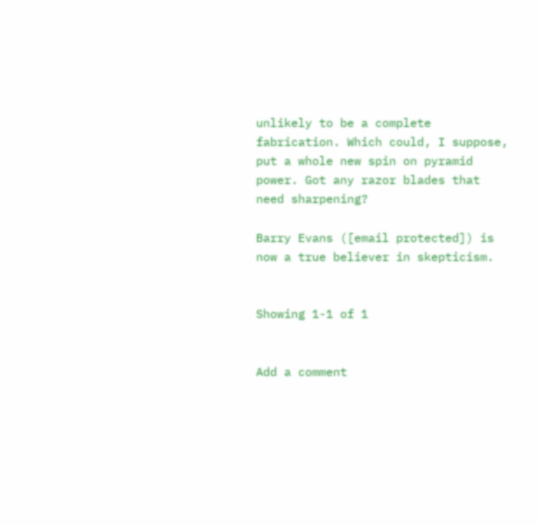unlikely to be a complete fabrication. Which could, I suppose, put a whole new spin on pyramid power. Got any razor blades that need sharpening?

Barry Evans ([email protected]) is now a true believer in skepticism.


Showing 1-1 of 1


Add a comment